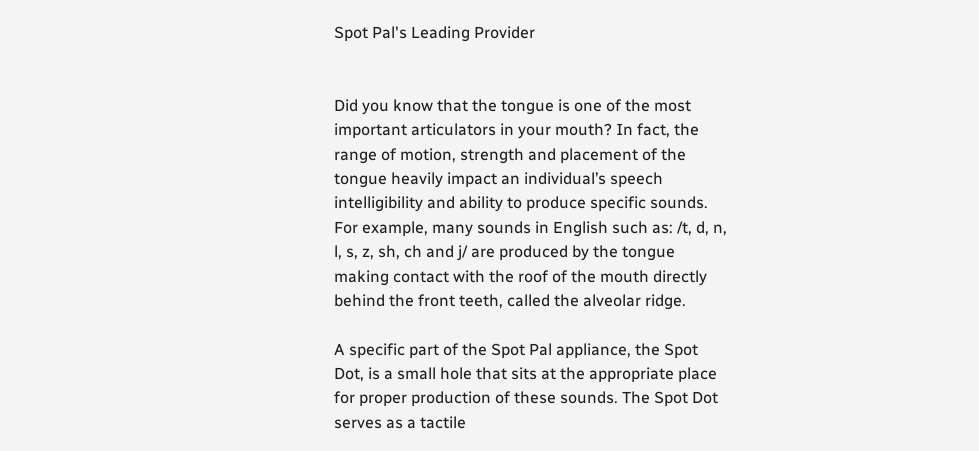Spot Pal's Leading Provider


Did you know that the tongue is one of the most important articulators in your mouth? In fact, the range of motion, strength and placement of the tongue heavily impact an individual’s speech intelligibility and ability to produce specific sounds. For example, many sounds in English such as: /t, d, n, l, s, z, sh, ch and j/ are produced by the tongue making contact with the roof of the mouth directly behind the front teeth, called the alveolar ridge.

A specific part of the Spot Pal appliance, the Spot Dot, is a small hole that sits at the appropriate place for proper production of these sounds. The Spot Dot serves as a tactile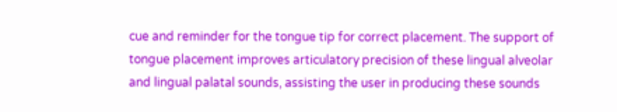cue and reminder for the tongue tip for correct placement. The support of tongue placement improves articulatory precision of these lingual alveolar and lingual palatal sounds, assisting the user in producing these sounds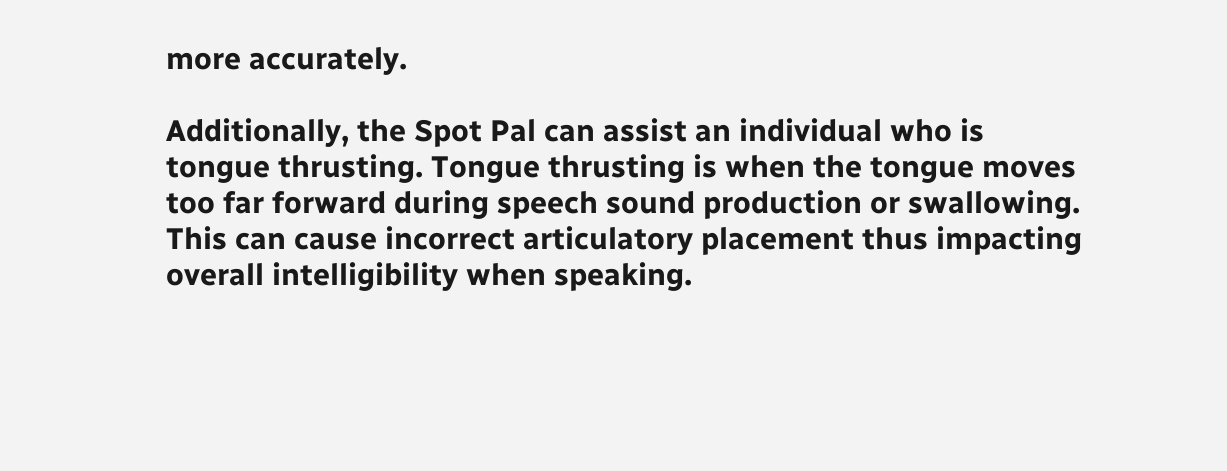more accurately.

Additionally, the Spot Pal can assist an individual who is tongue thrusting. Tongue thrusting is when the tongue moves too far forward during speech sound production or swallowing. This can cause incorrect articulatory placement thus impacting overall intelligibility when speaking.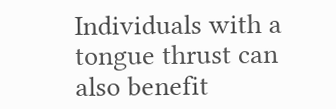Individuals with a tongue thrust can also benefit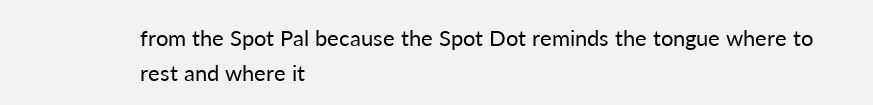from the Spot Pal because the Spot Dot reminds the tongue where to rest and where it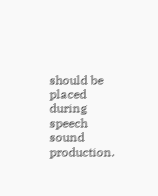should be placed during speech sound production.